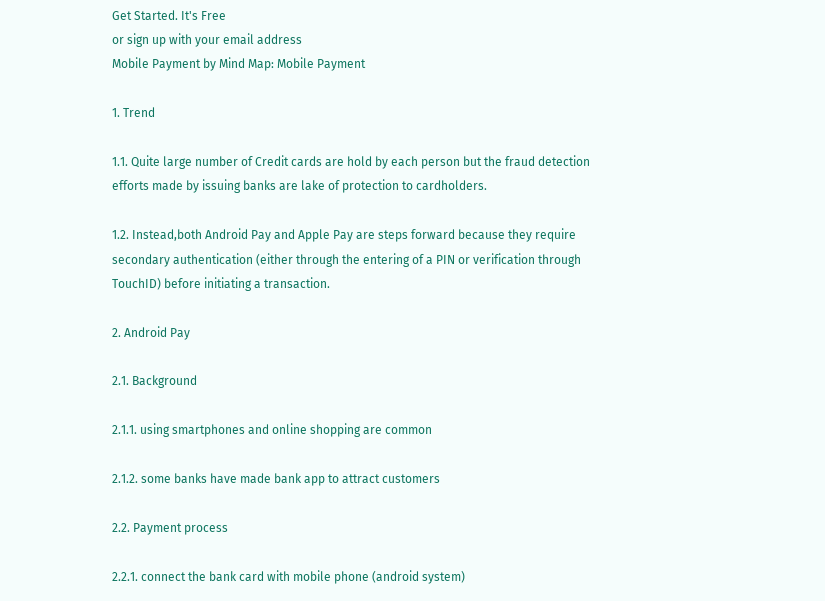Get Started. It's Free
or sign up with your email address
Mobile Payment by Mind Map: Mobile Payment

1. Trend

1.1. Quite large number of Credit cards are hold by each person but the fraud detection efforts made by issuing banks are lake of protection to cardholders.

1.2. Instead,both Android Pay and Apple Pay are steps forward because they require secondary authentication (either through the entering of a PIN or verification through TouchID) before initiating a transaction.

2. Android Pay

2.1. Background

2.1.1. using smartphones and online shopping are common

2.1.2. some banks have made bank app to attract customers

2.2. Payment process

2.2.1. connect the bank card with mobile phone (android system)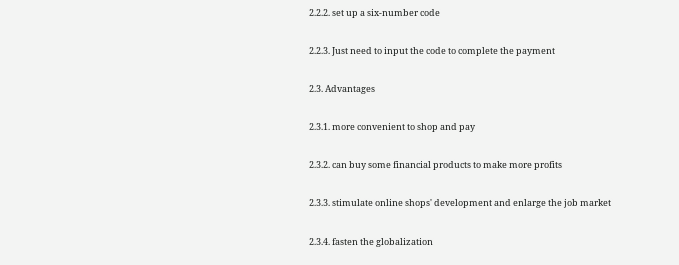2.2.2. set up a six-number code

2.2.3. Just need to input the code to complete the payment

2.3. Advantages

2.3.1. more convenient to shop and pay

2.3.2. can buy some financial products to make more profits

2.3.3. stimulate online shops' development and enlarge the job market

2.3.4. fasten the globalization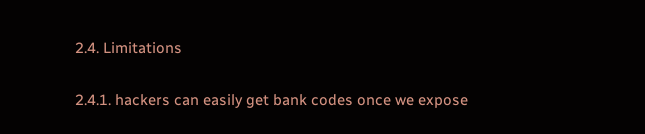2.4. Limitations

2.4.1. hackers can easily get bank codes once we expose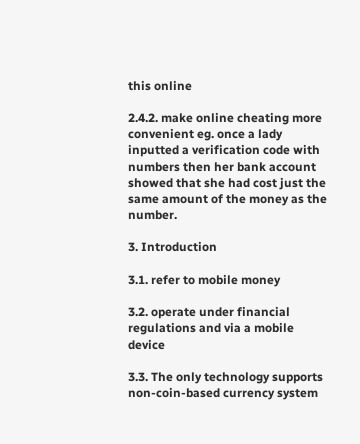this online

2.4.2. make online cheating more convenient eg. once a lady inputted a verification code with numbers then her bank account showed that she had cost just the same amount of the money as the number.

3. Introduction

3.1. refer to mobile money

3.2. operate under financial regulations and via a mobile device

3.3. The only technology supports non-coin-based currency system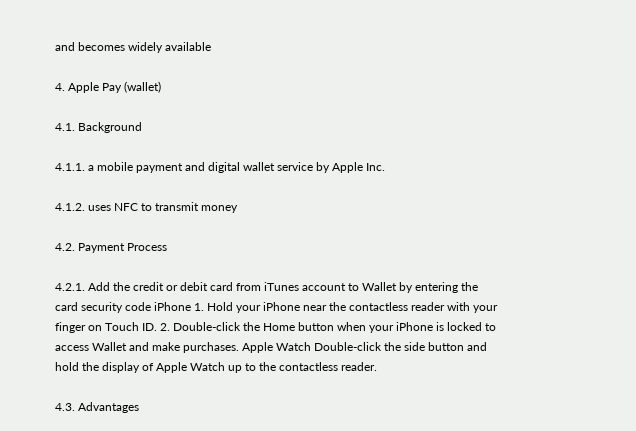and becomes widely available

4. Apple Pay (wallet)

4.1. Background

4.1.1. a mobile payment and digital wallet service by Apple Inc.

4.1.2. uses NFC to transmit money

4.2. Payment Process

4.2.1. Add the credit or debit card from iTunes account to Wallet by entering the card security code iPhone 1. Hold your iPhone near the contactless reader with your finger on Touch ID. 2. Double-click the Home button when your iPhone is locked to access Wallet and make purchases. Apple Watch Double-click the side button and hold the display of Apple Watch up to the contactless reader.

4.3. Advantages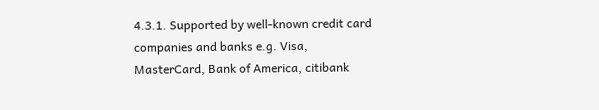4.3.1. Supported by well-known credit card companies and banks e.g. Visa, MasterCard, Bank of America, citibank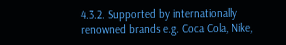4.3.2. Supported by internationally renowned brands e.g. Coca Cola, Nike,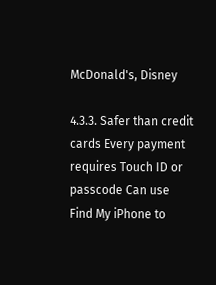McDonald's, Disney

4.3.3. Safer than credit cards Every payment requires Touch ID or passcode Can use Find My iPhone to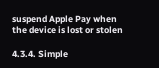suspend Apple Pay when the device is lost or stolen

4.3.4. Simple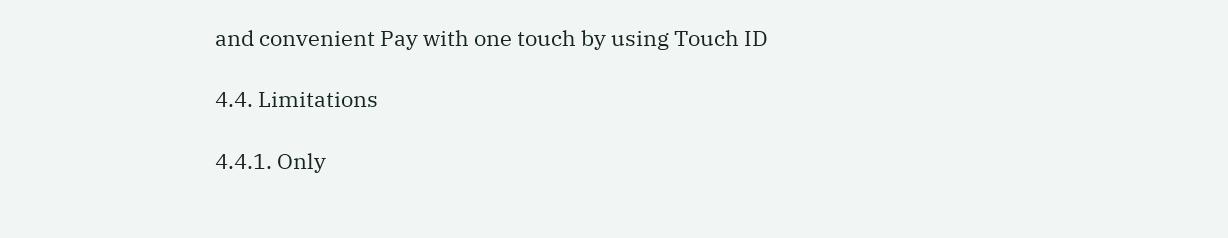and convenient Pay with one touch by using Touch ID

4.4. Limitations

4.4.1. Only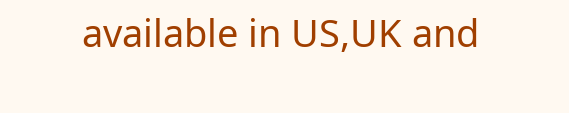available in US,UK and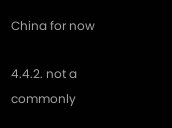China for now

4.4.2. not a commonly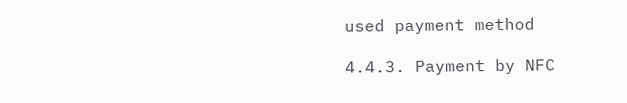used payment method

4.4.3. Payment by NFC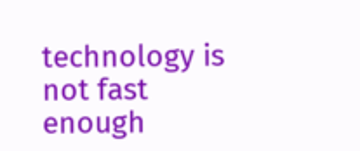technology is not fast enough